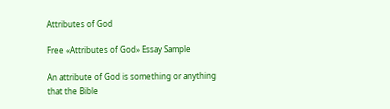Attributes of God

Free «Attributes of God» Essay Sample

An attribute of God is something or anything that the Bible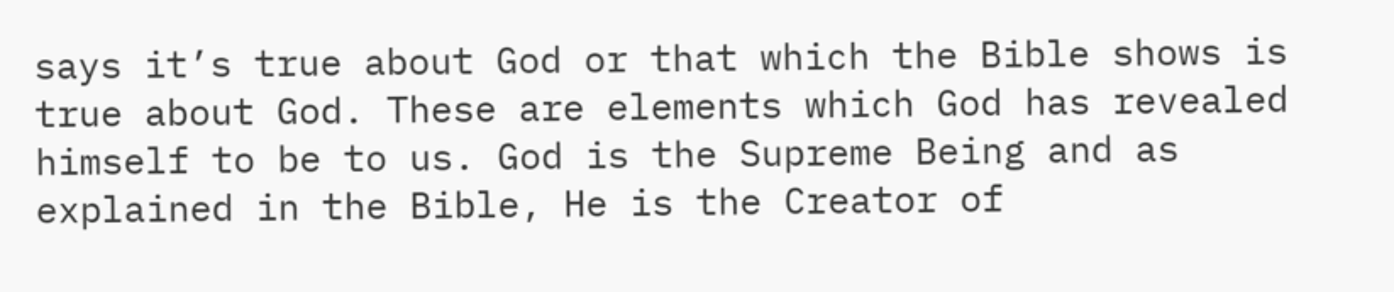says it’s true about God or that which the Bible shows is true about God. These are elements which God has revealed himself to be to us. God is the Supreme Being and as explained in the Bible, He is the Creator of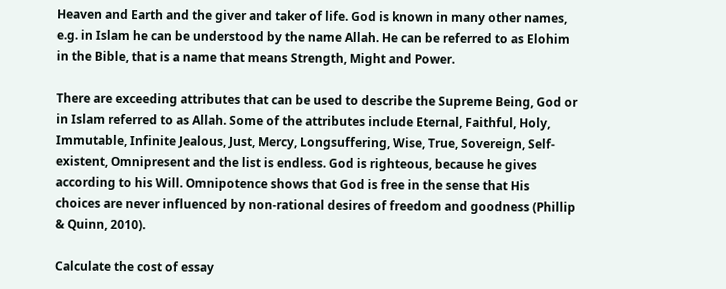Heaven and Earth and the giver and taker of life. God is known in many other names, e.g. in Islam he can be understood by the name Allah. He can be referred to as Elohim in the Bible, that is a name that means Strength, Might and Power.

There are exceeding attributes that can be used to describe the Supreme Being, God or in Islam referred to as Allah. Some of the attributes include Eternal, Faithful, Holy, Immutable, Infinite Jealous, Just, Mercy, Longsuffering, Wise, True, Sovereign, Self-existent, Omnipresent and the list is endless. God is righteous, because he gives according to his Will. Omnipotence shows that God is free in the sense that His choices are never influenced by non-rational desires of freedom and goodness (Phillip & Quinn, 2010).

Calculate the cost of essay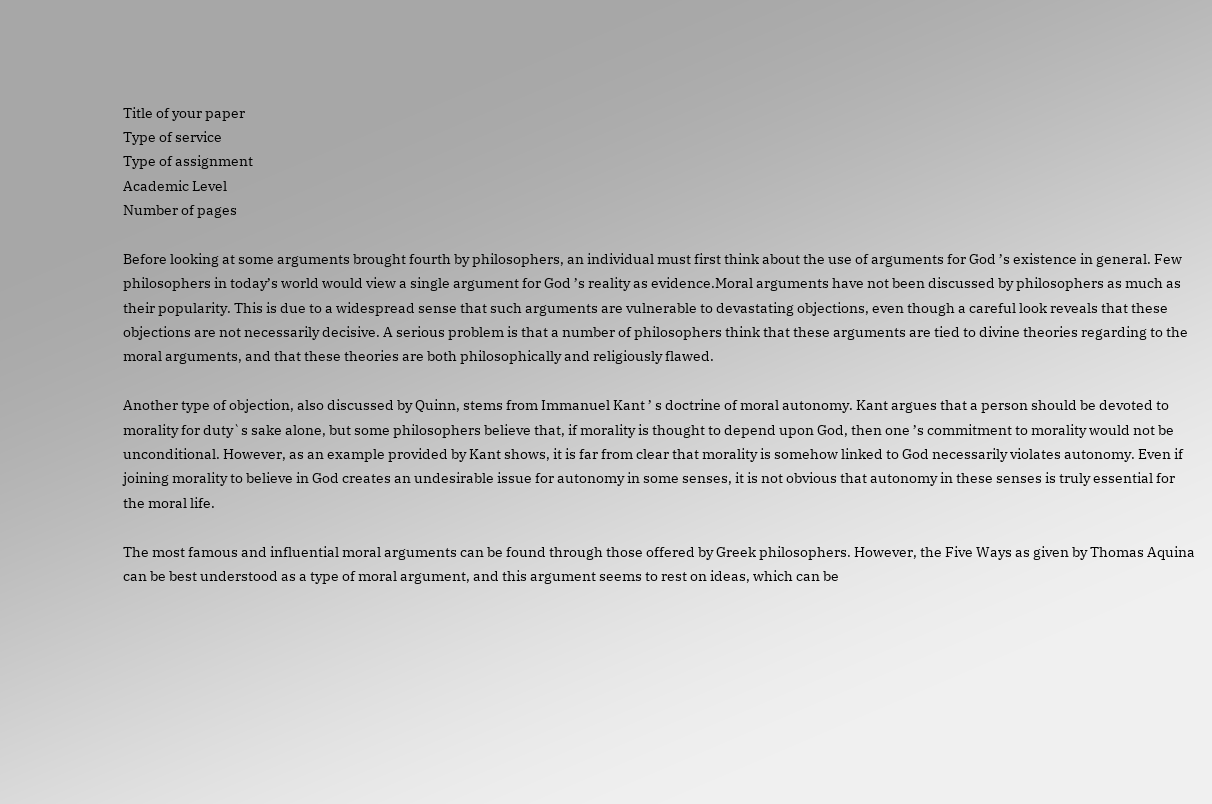Title of your paper
Type of service
Type of assignment
Academic Level
Number of pages

Before looking at some arguments brought fourth by philosophers, an individual must first think about the use of arguments for God ’s existence in general. Few philosophers in today’s world would view a single argument for God ’s reality as evidence.Moral arguments have not been discussed by philosophers as much as their popularity. This is due to a widespread sense that such arguments are vulnerable to devastating objections, even though a careful look reveals that these objections are not necessarily decisive. A serious problem is that a number of philosophers think that these arguments are tied to divine theories regarding to the moral arguments, and that these theories are both philosophically and religiously flawed.

Another type of objection, also discussed by Quinn, stems from Immanuel Kant ’ s doctrine of moral autonomy. Kant argues that a person should be devoted to morality for duty`s sake alone, but some philosophers believe that, if morality is thought to depend upon God, then one ’s commitment to morality would not be unconditional. However, as an example provided by Kant shows, it is far from clear that morality is somehow linked to God necessarily violates autonomy. Even if joining morality to believe in God creates an undesirable issue for autonomy in some senses, it is not obvious that autonomy in these senses is truly essential for the moral life.

The most famous and influential moral arguments can be found through those offered by Greek philosophers. However, the Five Ways as given by Thomas Aquina can be best understood as a type of moral argument, and this argument seems to rest on ideas, which can be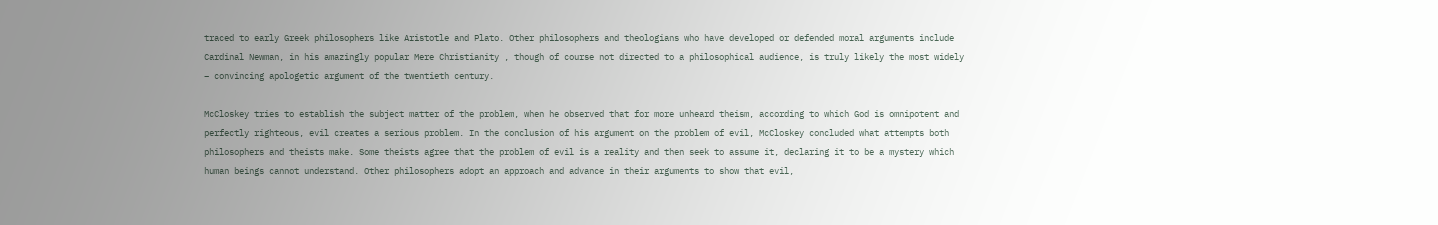traced to early Greek philosophers like Aristotle and Plato. Other philosophers and theologians who have developed or defended moral arguments include Cardinal Newman, in his amazingly popular Mere Christianity , though of course not directed to a philosophical audience, is truly likely the most widely – convincing apologetic argument of the twentieth century.

McCloskey tries to establish the subject matter of the problem, when he observed that for more unheard theism, according to which God is omnipotent and perfectly righteous, evil creates a serious problem. In the conclusion of his argument on the problem of evil, McCloskey concluded what attempts both philosophers and theists make. Some theists agree that the problem of evil is a reality and then seek to assume it, declaring it to be a mystery which human beings cannot understand. Other philosophers adopt an approach and advance in their arguments to show that evil,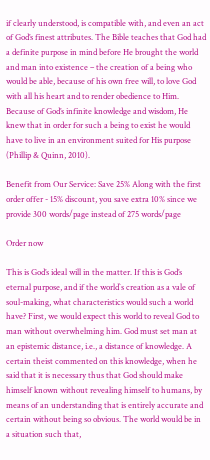if clearly understood, is compatible with, and even an act of God’s finest attributes. The Bible teaches that God had a definite purpose in mind before He brought the world and man into existence – the creation of a being who would be able, because of his own free will, to love God with all his heart and to render obedience to Him. Because of God’s infinite knowledge and wisdom, He knew that in order for such a being to exist he would have to live in an environment suited for His purpose (Phillip & Quinn, 2010).

Benefit from Our Service: Save 25% Along with the first order offer - 15% discount, you save extra 10% since we provide 300 words/page instead of 275 words/page

Order now

This is God’s ideal will in the matter. If this is God’s eternal purpose, and if the world`s creation as a vale of soul-making, what characteristics would such a world have? First, we would expect this world to reveal God to man without overwhelming him. God must set man at an epistemic distance, i.e., a distance of knowledge. A certain theist commented on this knowledge, when he said that it is necessary thus that God should make himself known without revealing himself to humans, by means of an understanding that is entirely accurate and certain without being so obvious. The world would be in a situation such that,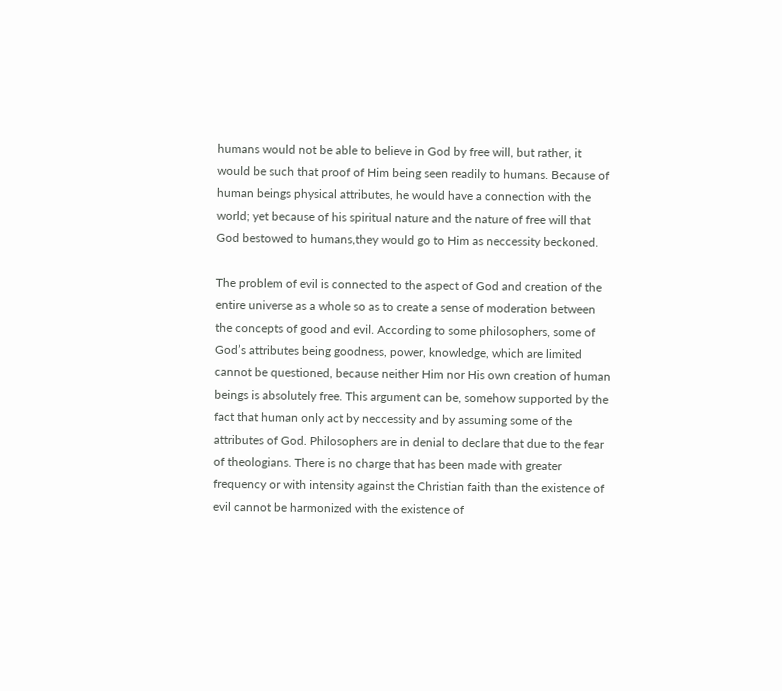humans would not be able to believe in God by free will, but rather, it would be such that proof of Him being seen readily to humans. Because of human beings physical attributes, he would have a connection with the world; yet because of his spiritual nature and the nature of free will that God bestowed to humans,they would go to Him as neccessity beckoned.

The problem of evil is connected to the aspect of God and creation of the entire universe as a whole so as to create a sense of moderation between the concepts of good and evil. According to some philosophers, some of God’s attributes being goodness, power, knowledge, which are limited cannot be questioned, because neither Him nor His own creation of human beings is absolutely free. This argument can be, somehow supported by the fact that human only act by neccessity and by assuming some of the attributes of God. Philosophers are in denial to declare that due to the fear of theologians. There is no charge that has been made with greater frequency or with intensity against the Christian faith than the existence of evil cannot be harmonized with the existence of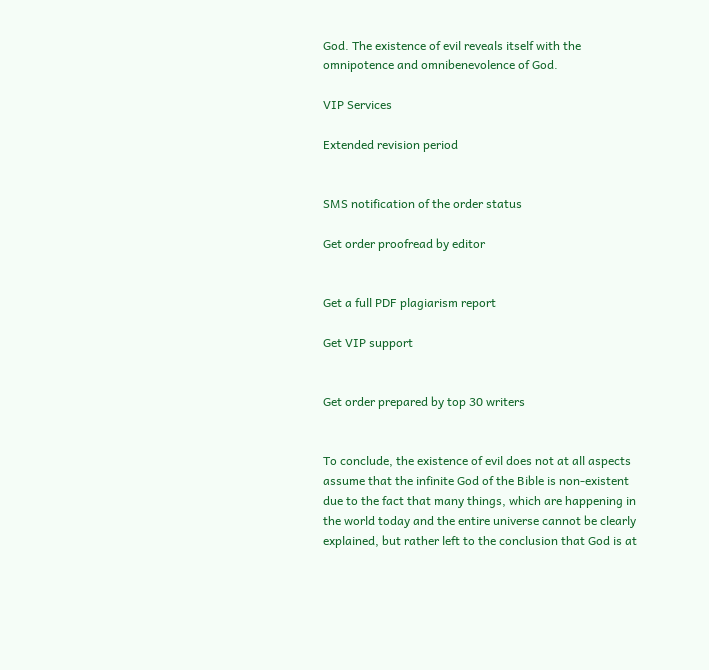God. The existence of evil reveals itself with the omnipotence and omnibenevolence of God.

VIP Services

Extended revision period


SMS notification of the order status

Get order proofread by editor


Get a full PDF plagiarism report

Get VIP support


Get order prepared by top 30 writers


To conclude, the existence of evil does not at all aspects assume that the infinite God of the Bible is non-existent due to the fact that many things, which are happening in the world today and the entire universe cannot be clearly explained, but rather left to the conclusion that God is at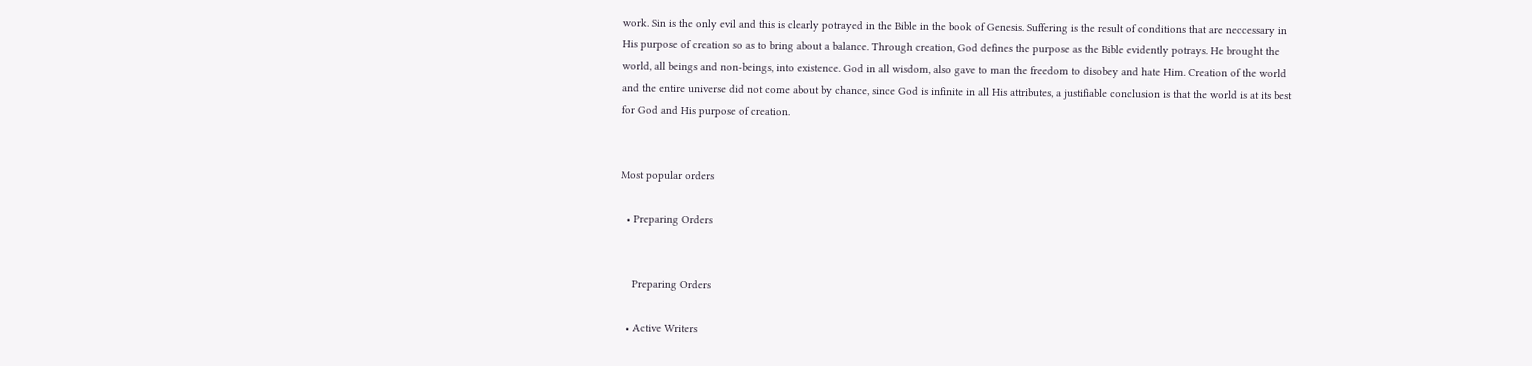work. Sin is the only evil and this is clearly potrayed in the Bible in the book of Genesis. Suffering is the result of conditions that are neccessary in His purpose of creation so as to bring about a balance. Through creation, God defines the purpose as the Bible evidently potrays. He brought the world, all beings and non-beings, into existence. God in all wisdom, also gave to man the freedom to disobey and hate Him. Creation of the world and the entire universe did not come about by chance, since God is infinite in all His attributes, a justifiable conclusion is that the world is at its best for God and His purpose of creation.


Most popular orders

  • Preparing Orders


    Preparing Orders

  • Active Writers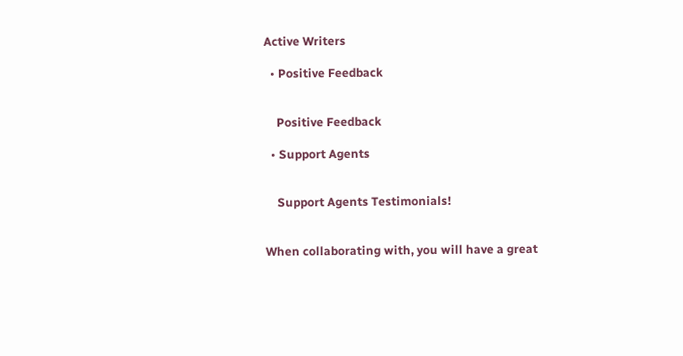Active Writers

  • Positive Feedback


    Positive Feedback

  • Support Agents


    Support Agents Testimonials!


When collaborating with, you will have a great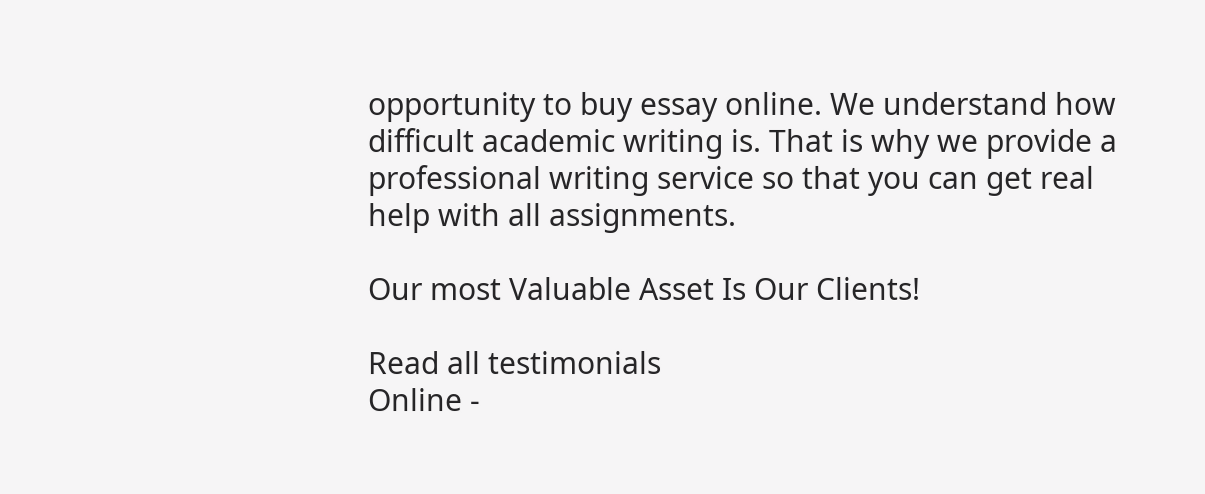opportunity to buy essay online. We understand how difficult academic writing is. That is why we provide a professional writing service so that you can get real help with all assignments.

Our most Valuable Asset Is Our Clients!

Read all testimonials
Online -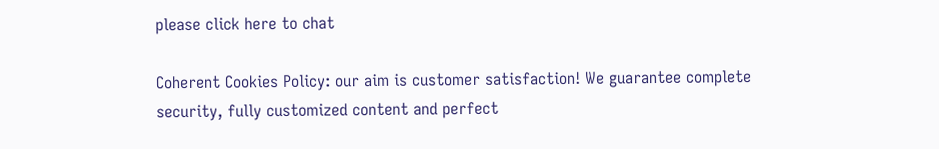please click here to chat

Coherent Cookies Policy: our aim is customer satisfaction! We guarantee complete security, fully customized content and perfect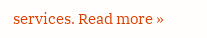services. Read more »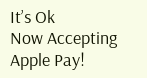It’s Ok
Now Accepting Apple Pay!